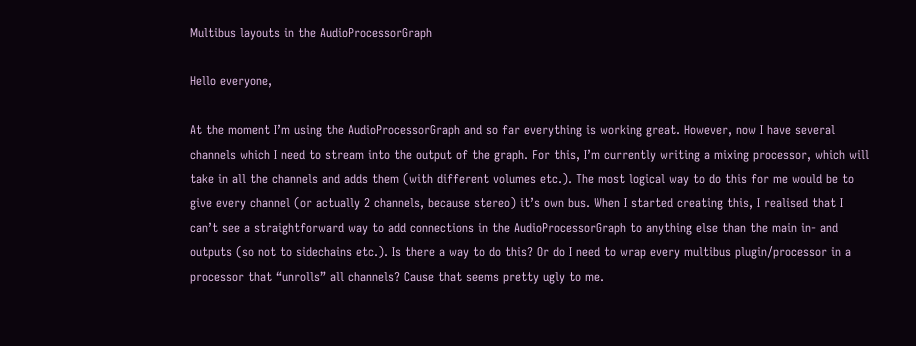Multibus layouts in the AudioProcessorGraph

Hello everyone,

At the moment I’m using the AudioProcessorGraph and so far everything is working great. However, now I have several channels which I need to stream into the output of the graph. For this, I’m currently writing a mixing processor, which will take in all the channels and adds them (with different volumes etc.). The most logical way to do this for me would be to give every channel (or actually 2 channels, because stereo) it’s own bus. When I started creating this, I realised that I can’t see a straightforward way to add connections in the AudioProcessorGraph to anything else than the main in- and outputs (so not to sidechains etc.). Is there a way to do this? Or do I need to wrap every multibus plugin/processor in a processor that “unrolls” all channels? Cause that seems pretty ugly to me.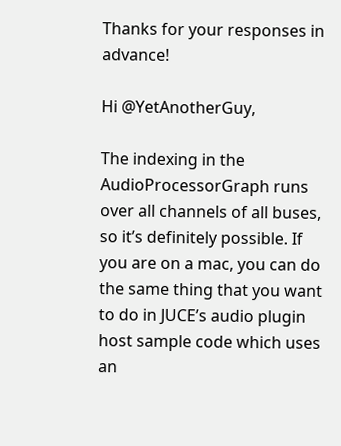Thanks for your responses in advance!

Hi @YetAnotherGuy,

The indexing in the AudioProcessorGraph runs over all channels of all buses, so it’s definitely possible. If you are on a mac, you can do the same thing that you want to do in JUCE’s audio plugin host sample code which uses an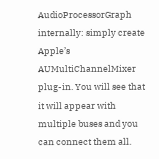AudioProcessorGraph internally: simply create Apple’s AUMultiChannelMixer plug-in. You will see that it will appear with multiple buses and you can connect them all.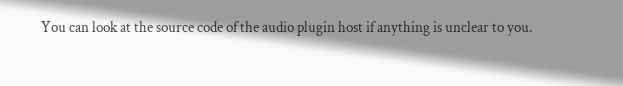You can look at the source code of the audio plugin host if anything is unclear to you.